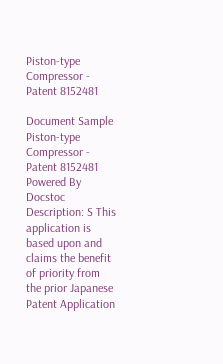Piston-type Compressor - Patent 8152481

Document Sample
Piston-type Compressor - Patent 8152481 Powered By Docstoc
Description: S This application is based upon and claims the benefit of priority from the prior Japanese Patent Application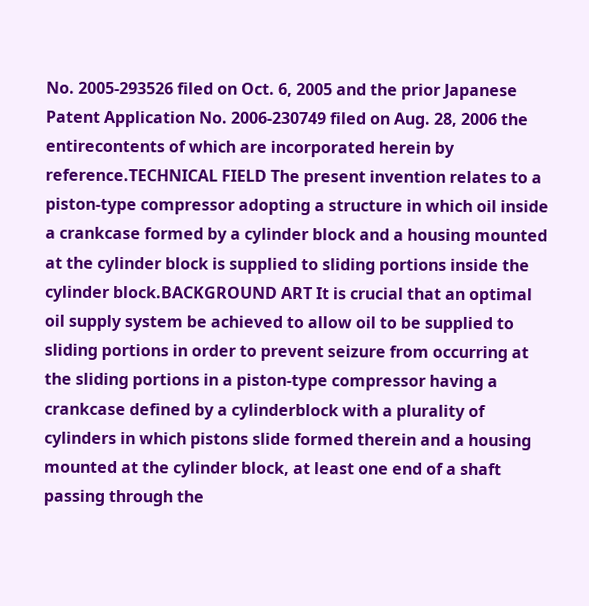No. 2005-293526 filed on Oct. 6, 2005 and the prior Japanese Patent Application No. 2006-230749 filed on Aug. 28, 2006 the entirecontents of which are incorporated herein by reference.TECHNICAL FIELD The present invention relates to a piston-type compressor adopting a structure in which oil inside a crankcase formed by a cylinder block and a housing mounted at the cylinder block is supplied to sliding portions inside the cylinder block.BACKGROUND ART It is crucial that an optimal oil supply system be achieved to allow oil to be supplied to sliding portions in order to prevent seizure from occurring at the sliding portions in a piston-type compressor having a crankcase defined by a cylinderblock with a plurality of cylinders in which pistons slide formed therein and a housing mounted at the cylinder block, at least one end of a shaft passing through the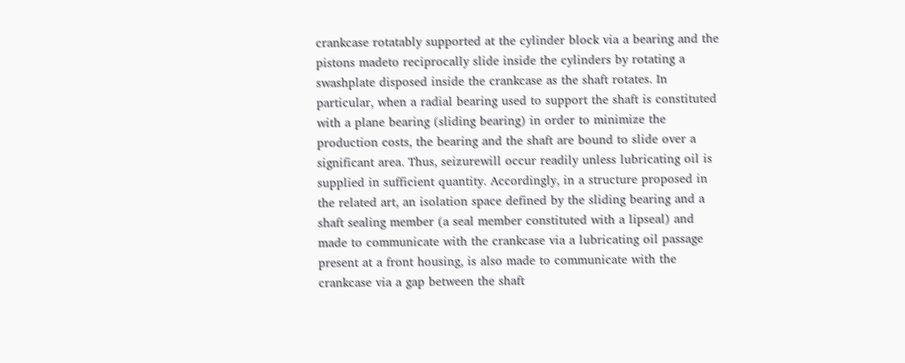crankcase rotatably supported at the cylinder block via a bearing and the pistons madeto reciprocally slide inside the cylinders by rotating a swashplate disposed inside the crankcase as the shaft rotates. In particular, when a radial bearing used to support the shaft is constituted with a plane bearing (sliding bearing) in order to minimize the production costs, the bearing and the shaft are bound to slide over a significant area. Thus, seizurewill occur readily unless lubricating oil is supplied in sufficient quantity. Accordingly, in a structure proposed in the related art, an isolation space defined by the sliding bearing and a shaft sealing member (a seal member constituted with a lipseal) and made to communicate with the crankcase via a lubricating oil passage present at a front housing, is also made to communicate with the crankcase via a gap between the shaft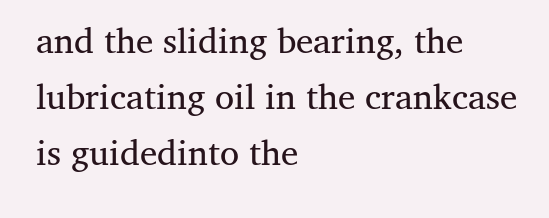and the sliding bearing, the lubricating oil in the crankcase is guidedinto the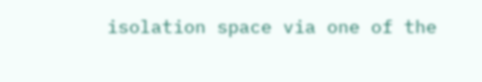isolation space via one of the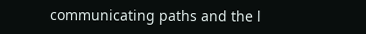communicating paths and the l